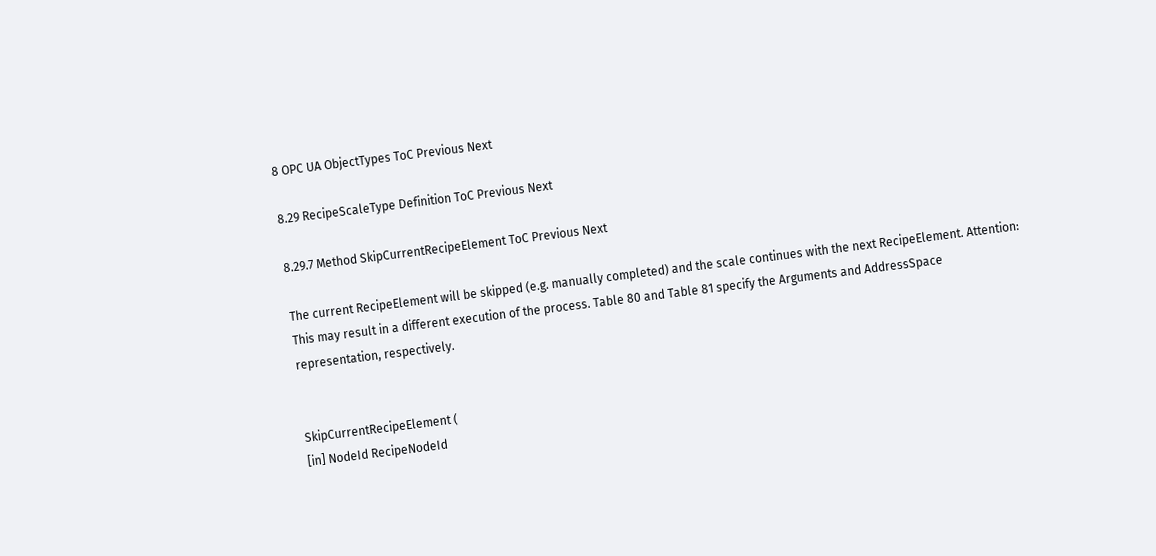8 OPC UA ObjectTypes ToC Previous Next

8.29 RecipeScaleType Definition ToC Previous Next

8.29.7 Method SkipCurrentRecipeElement ToC Previous Next

The current RecipeElement will be skipped (e.g. manually completed) and the scale continues with the next RecipeElement. Attention: This may result in a different execution of the process. Table 80 and Table 81 specify the Arguments and AddressSpace representation, respectively.


SkipCurrentRecipeElement (
[in] NodeId RecipeNodeId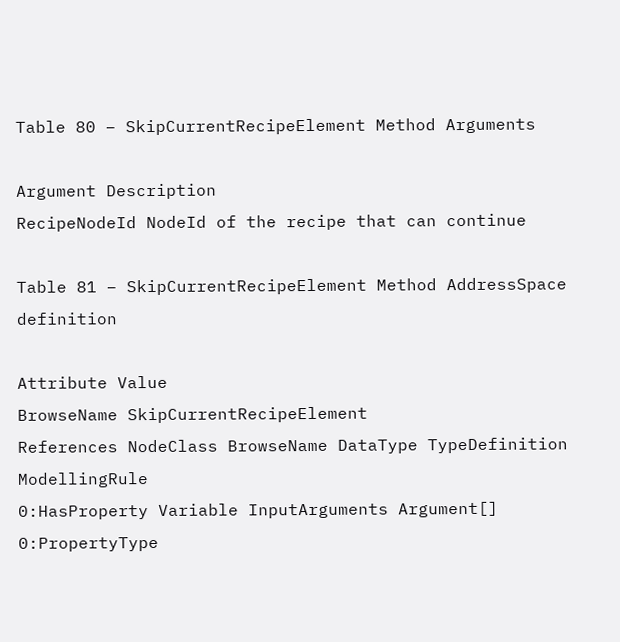Table 80 – SkipCurrentRecipeElement Method Arguments

Argument Description
RecipeNodeId NodeId of the recipe that can continue

Table 81 – SkipCurrentRecipeElement Method AddressSpace definition

Attribute Value
BrowseName SkipCurrentRecipeElement
References NodeClass BrowseName DataType TypeDefinition ModellingRule
0:HasProperty Variable InputArguments Argument[] 0:PropertyType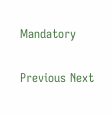Mandatory

Previous Next